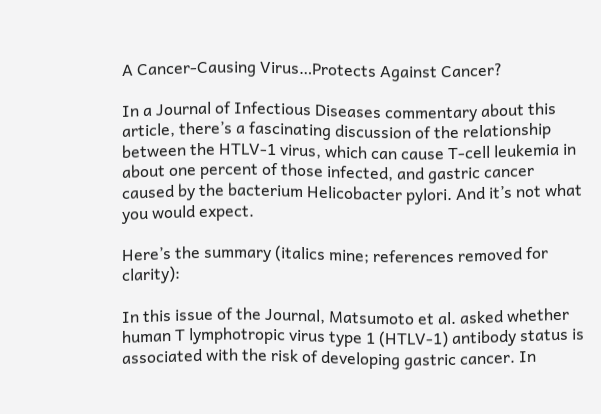A Cancer-Causing Virus…Protects Against Cancer?

In a Journal of Infectious Diseases commentary about this article, there’s a fascinating discussion of the relationship between the HTLV-1 virus, which can cause T-cell leukemia in about one percent of those infected, and gastric cancer caused by the bacterium Helicobacter pylori. And it’s not what you would expect.

Here’s the summary (italics mine; references removed for clarity):

In this issue of the Journal, Matsumoto et al. asked whether human T lymphotropic virus type 1 (HTLV-1) antibody status is associated with the risk of developing gastric cancer. In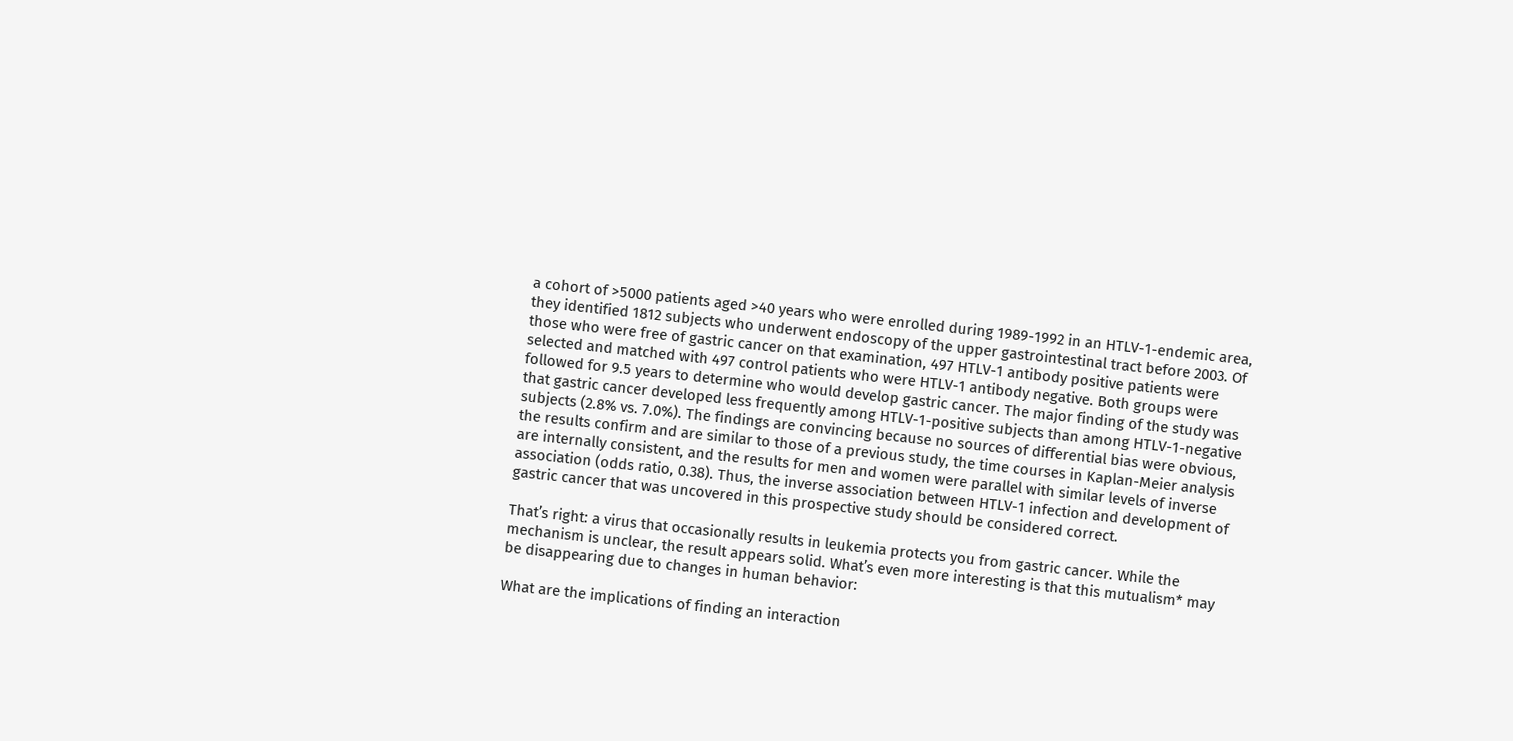a cohort of >5000 patients aged >40 years who were enrolled during 1989-1992 in an HTLV-1-endemic area, they identified 1812 subjects who underwent endoscopy of the upper gastrointestinal tract before 2003. Of those who were free of gastric cancer on that examination, 497 HTLV-1 antibody positive patients were selected and matched with 497 control patients who were HTLV-1 antibody negative. Both groups were followed for 9.5 years to determine who would develop gastric cancer. The major finding of the study was that gastric cancer developed less frequently among HTLV-1-positive subjects than among HTLV-1-negative subjects (2.8% vs. 7.0%). The findings are convincing because no sources of differential bias were obvious, the results confirm and are similar to those of a previous study, the time courses in Kaplan-Meier analysis are internally consistent, and the results for men and women were parallel with similar levels of inverse association (odds ratio, 0.38). Thus, the inverse association between HTLV-1 infection and development of gastric cancer that was uncovered in this prospective study should be considered correct.

That’s right: a virus that occasionally results in leukemia protects you from gastric cancer. While the mechanism is unclear, the result appears solid. What’s even more interesting is that this mutualism* may be disappearing due to changes in human behavior:

What are the implications of finding an interaction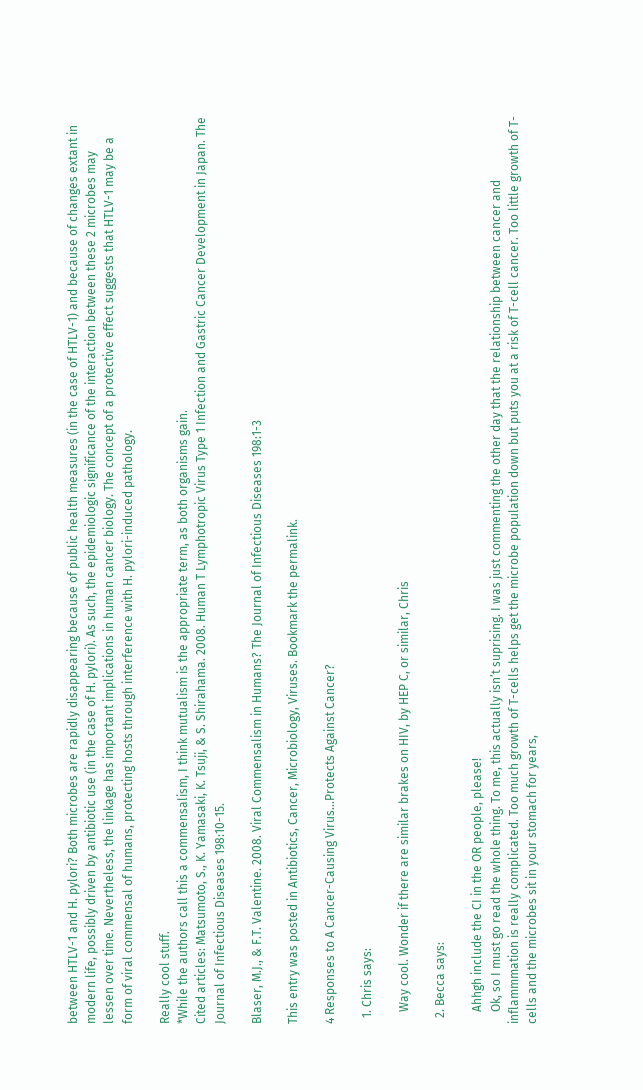between HTLV-1 and H. pylori? Both microbes are rapidly disappearing because of public health measures (in the case of HTLV-1) and because of changes extant in modern life, possibly driven by antibiotic use (in the case of H. pylori). As such, the epidemiologic significance of the interaction between these 2 microbes may lessen over time. Nevertheless, the linkage has important implications in human cancer biology. The concept of a protective effect suggests that HTLV-1 may be a form of viral commensal of humans, protecting hosts through interference with H. pylori-induced pathology.

Really cool stuff.
*While the authors call this a commensalism, I think mutualism is the appropriate term, as both organisms gain.
Cited articles: Matsumoto, S., K. Yamasaki, K. Tsuji, & S. Shirahama. 2008. Human T Lymphotropic Virus Type 1 Infection and Gastric Cancer Development in Japan. The Journal of Infectious Diseases 198:10-15.

Blaser, M.J., & F.T. Valentine. 2008. Viral Commensalism in Humans? The Journal of Infectious Diseases 198:1-3

This entry was posted in Antibiotics, Cancer, Microbiology, Viruses. Bookmark the permalink.

4 Responses to A Cancer-Causing Virus…Protects Against Cancer?

  1. Chris says:

    Way cool. Wonder if there are similar brakes on HIV, by HEP C, or similar, Chris

  2. Becca says:

    Ahhgh include the CI in the OR people, please!
    Ok, so I must go read the whole thing. To me, this actually isn’t suprising. I was just commenting the other day that the relationship between cancer and inflammmation is really complicated. Too much growth of T-cells helps get the microbe population down but puts you at a risk of T-cell cancer. Too little growth of T-cells and the microbes sit in your stomach for years,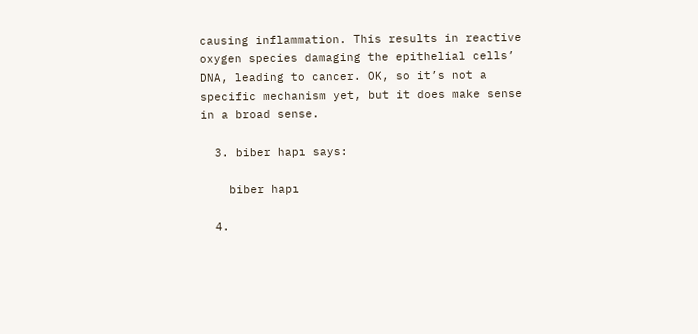causing inflammation. This results in reactive oxygen species damaging the epithelial cells’ DNA, leading to cancer. OK, so it’s not a specific mechanism yet, but it does make sense in a broad sense.

  3. biber hapı says:

    biber hapı

  4.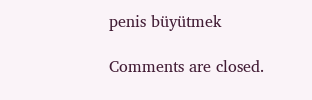penis büyütmek

Comments are closed.